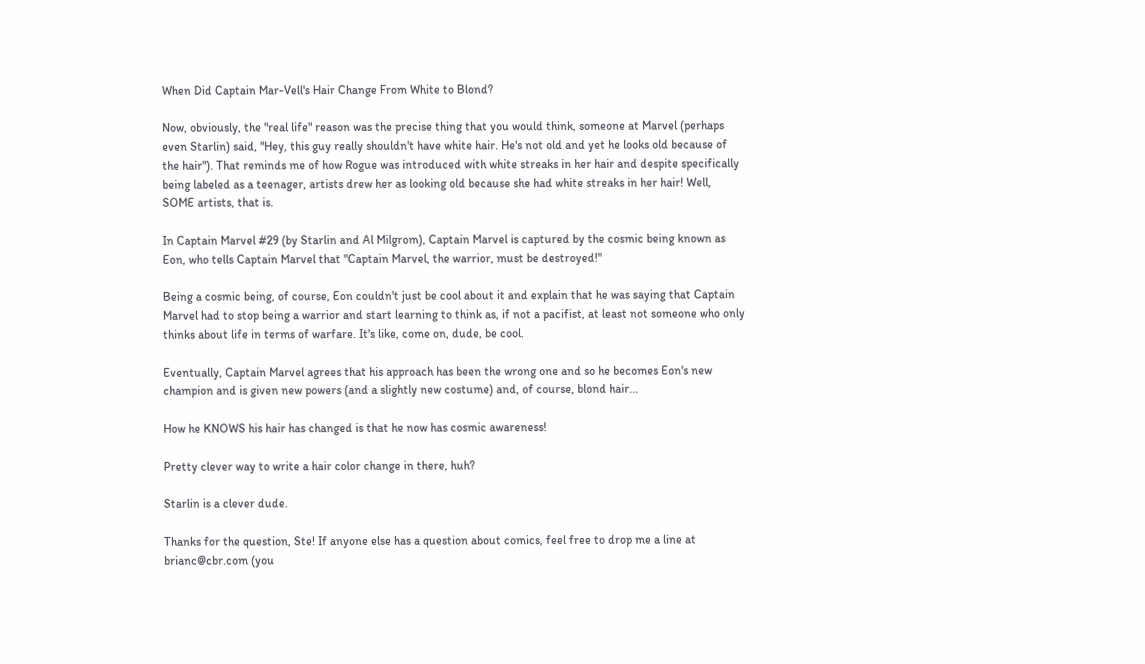When Did Captain Mar-Vell's Hair Change From White to Blond?

Now, obviously, the "real life" reason was the precise thing that you would think, someone at Marvel (perhaps even Starlin) said, "Hey, this guy really shouldn't have white hair. He's not old and yet he looks old because of the hair"). That reminds me of how Rogue was introduced with white streaks in her hair and despite specifically being labeled as a teenager, artists drew her as looking old because she had white streaks in her hair! Well, SOME artists, that is.

In Captain Marvel #29 (by Starlin and Al Milgrom), Captain Marvel is captured by the cosmic being known as Eon, who tells Captain Marvel that "Captain Marvel, the warrior, must be destroyed!"

Being a cosmic being, of course, Eon couldn't just be cool about it and explain that he was saying that Captain Marvel had to stop being a warrior and start learning to think as, if not a pacifist, at least not someone who only thinks about life in terms of warfare. It's like, come on, dude, be cool.

Eventually, Captain Marvel agrees that his approach has been the wrong one and so he becomes Eon's new champion and is given new powers (and a slightly new costume) and, of course, blond hair...

How he KNOWS his hair has changed is that he now has cosmic awareness!

Pretty clever way to write a hair color change in there, huh?

Starlin is a clever dude.

Thanks for the question, Ste! If anyone else has a question about comics, feel free to drop me a line at brianc@cbr.com (you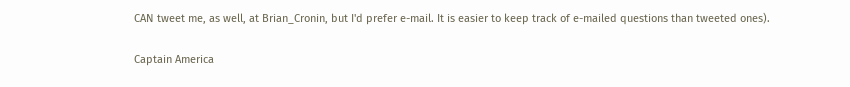CAN tweet me, as well, at Brian_Cronin, but I'd prefer e-mail. It is easier to keep track of e-mailed questions than tweeted ones).

Captain America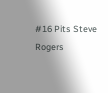#16 Pits Steve Rogers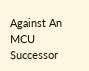Against An MCU Successor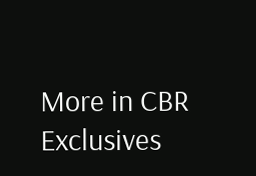More in CBR Exclusives